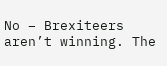No – Brexiteers aren’t winning. The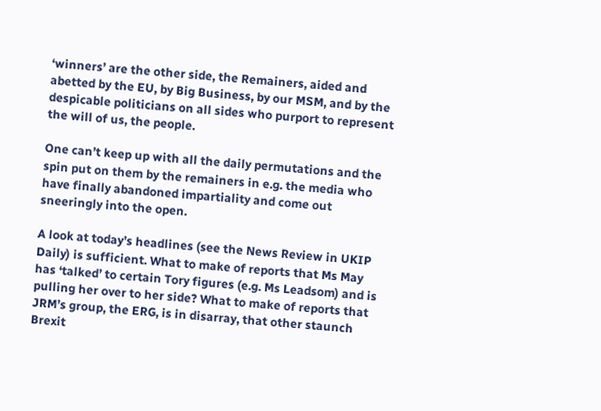‘winners’ are the other side, the Remainers, aided and abetted by the EU, by Big Business, by our MSM, and by the despicable politicians on all sides who purport to represent the will of us, the people.

One can’t keep up with all the daily permutations and the spin put on them by the remainers in e.g. the media who have finally abandoned impartiality and come out sneeringly into the open.

A look at today’s headlines (see the News Review in UKIP Daily) is sufficient. What to make of reports that Ms May has ‘talked’ to certain Tory figures (e.g. Ms Leadsom) and is pulling her over to her side? What to make of reports that JRM’s group, the ERG, is in disarray, that other staunch Brexit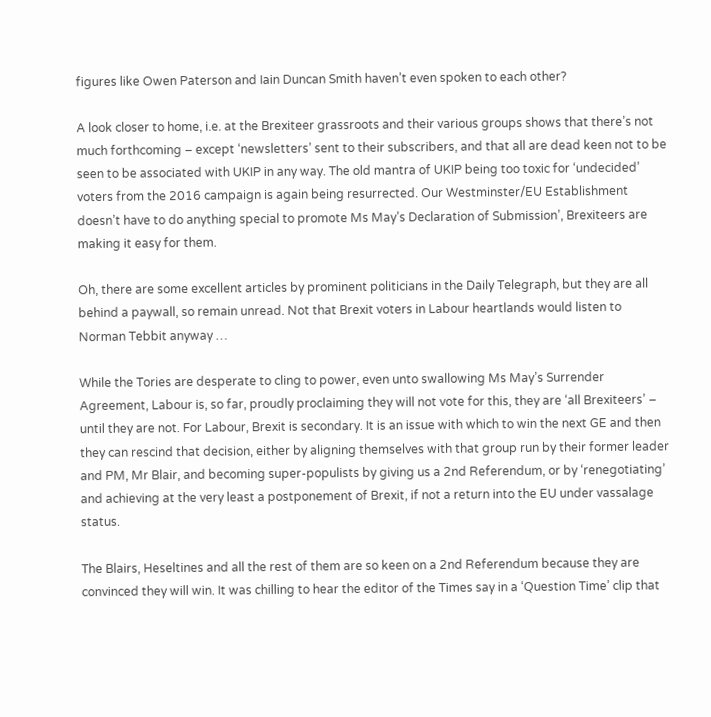figures like Owen Paterson and Iain Duncan Smith haven’t even spoken to each other?

A look closer to home, i.e. at the Brexiteer grassroots and their various groups shows that there’s not much forthcoming – except ‘newsletters’ sent to their subscribers, and that all are dead keen not to be seen to be associated with UKIP in any way. The old mantra of UKIP being too toxic for ‘undecided’ voters from the 2016 campaign is again being resurrected. Our Westminster/EU Establishment doesn’t have to do anything special to promote Ms May’s Declaration of Submission’, Brexiteers are making it easy for them.

Oh, there are some excellent articles by prominent politicians in the Daily Telegraph, but they are all behind a paywall, so remain unread. Not that Brexit voters in Labour heartlands would listen to Norman Tebbit anyway …

While the Tories are desperate to cling to power, even unto swallowing Ms May’s Surrender Agreement, Labour is, so far, proudly proclaiming they will not vote for this, they are ‘all Brexiteers’ – until they are not. For Labour, Brexit is secondary. It is an issue with which to win the next GE and then they can rescind that decision, either by aligning themselves with that group run by their former leader and PM, Mr Blair, and becoming super-populists by giving us a 2nd Referendum, or by ‘renegotiating’ and achieving at the very least a postponement of Brexit, if not a return into the EU under vassalage status.

The Blairs, Heseltines and all the rest of them are so keen on a 2nd Referendum because they are convinced they will win. It was chilling to hear the editor of the Times say in a ‘Question Time’ clip that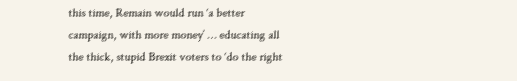this time, Remain would run ‘a better campaign, with more money’ … educating all the thick, stupid Brexit voters to ‘do the right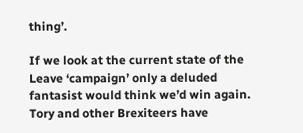thing’.

If we look at the current state of the Leave ‘campaign’ only a deluded fantasist would think we’d win again. Tory and other Brexiteers have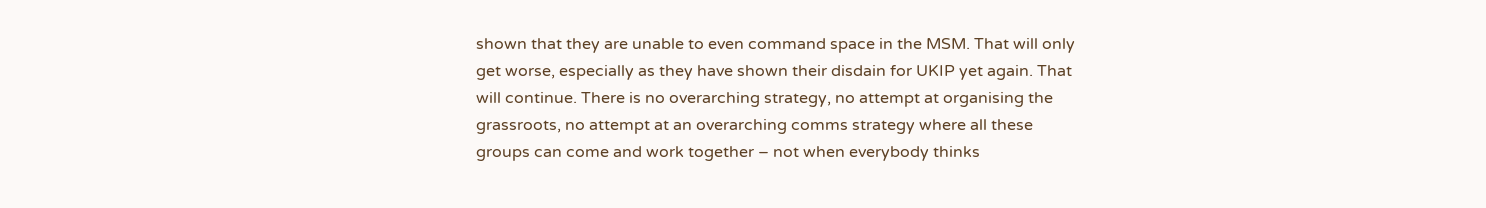shown that they are unable to even command space in the MSM. That will only get worse, especially as they have shown their disdain for UKIP yet again. That will continue. There is no overarching strategy, no attempt at organising the grassroots, no attempt at an overarching comms strategy where all these groups can come and work together – not when everybody thinks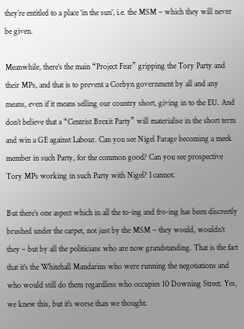they’re entitled to a place ‘in the sun’, i.e. the MSM – which they will never be given.

Meanwhile, there’s the main “Project Fear” gripping the Tory Party and their MPs, and that is to prevent a Corbyn government by all and any means, even if it means selling our country short, giving in to the EU. And don’t believe that a “Centrist Brexit Party” will materialise in the short term and win a GE against Labour. Can you see Nigel Farage becoming a meek member in such Party, for the common good? Can you see prospective Tory MPs working in such Party with Nigel? I cannot.

But there’s one aspect which in all the to-ing and fro-ing has been discreetly brushed under the carpet, not just by the MSM – they would, wouldn’t they – but by all the politicians who are now grandstanding. That is the fact that it’s the Whitehall Mandarins who were running the negotiations and who would still do them regardless who occupies 10 Downing Street. Yes, we knew this, but it’s worse than we thought.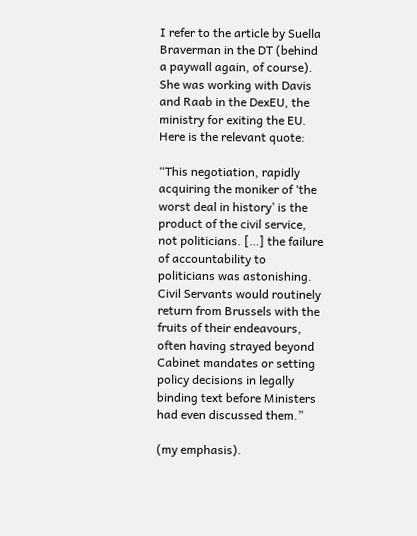I refer to the article by Suella Braverman in the DT (behind a paywall again, of course). She was working with Davis and Raab in the DexEU, the ministry for exiting the EU. Here is the relevant quote:

“This negotiation, rapidly acquiring the moniker of ‘the worst deal in history’ is the product of the civil service, not politicians. […] the failure of accountability to politicians was astonishing. Civil Servants would routinely return from Brussels with the fruits of their endeavours, often having strayed beyond Cabinet mandates or setting policy decisions in legally binding text before Ministers had even discussed them.”

(my emphasis).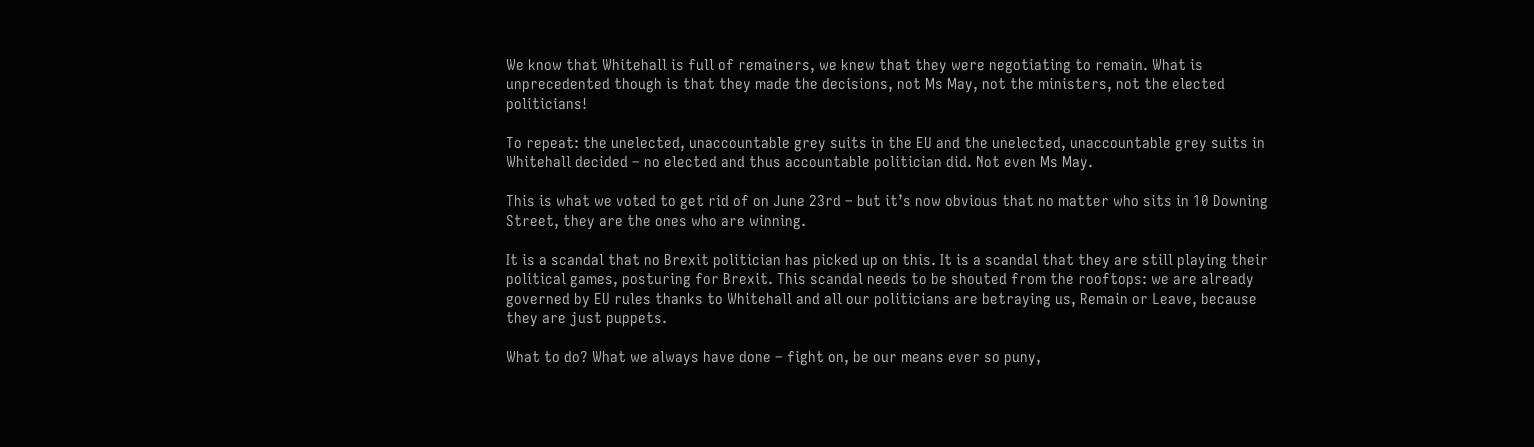We know that Whitehall is full of remainers, we knew that they were negotiating to remain. What is unprecedented though is that they made the decisions, not Ms May, not the ministers, not the elected politicians!

To repeat: the unelected, unaccountable grey suits in the EU and the unelected, unaccountable grey suits in Whitehall decided – no elected and thus accountable politician did. Not even Ms May.

This is what we voted to get rid of on June 23rd – but it’s now obvious that no matter who sits in 10 Downing Street, they are the ones who are winning.

It is a scandal that no Brexit politician has picked up on this. It is a scandal that they are still playing their political games, posturing for Brexit. This scandal needs to be shouted from the rooftops: we are already governed by EU rules thanks to Whitehall and all our politicians are betraying us, Remain or Leave, because they are just puppets.

What to do? What we always have done – fight on, be our means ever so puny,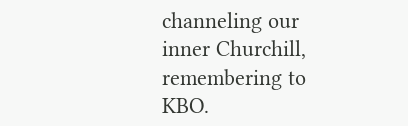channeling our inner Churchill, remembering to KBO.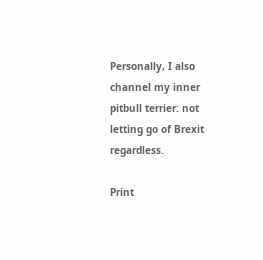Personally, I also channel my inner pitbull terrier: not letting go of Brexit regardless.

Print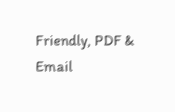Friendly, PDF & Email